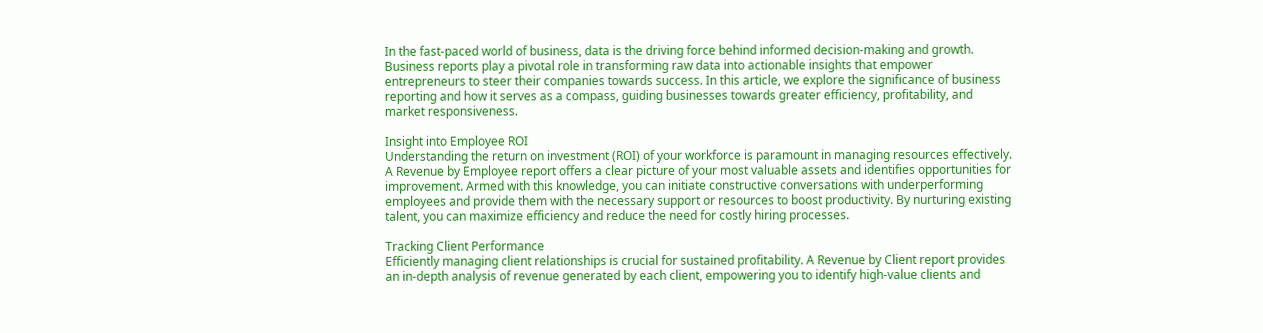In the fast-paced world of business, data is the driving force behind informed decision-making and growth. Business reports play a pivotal role in transforming raw data into actionable insights that empower entrepreneurs to steer their companies towards success. In this article, we explore the significance of business reporting and how it serves as a compass, guiding businesses towards greater efficiency, profitability, and market responsiveness.

Insight into Employee ROI
Understanding the return on investment (ROI) of your workforce is paramount in managing resources effectively. A Revenue by Employee report offers a clear picture of your most valuable assets and identifies opportunities for improvement. Armed with this knowledge, you can initiate constructive conversations with underperforming employees and provide them with the necessary support or resources to boost productivity. By nurturing existing talent, you can maximize efficiency and reduce the need for costly hiring processes.

Tracking Client Performance
Efficiently managing client relationships is crucial for sustained profitability. A Revenue by Client report provides an in-depth analysis of revenue generated by each client, empowering you to identify high-value clients and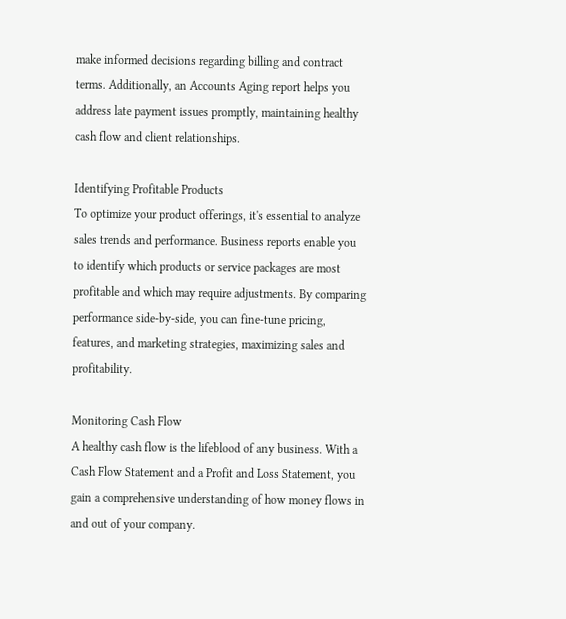make informed decisions regarding billing and contract terms. Additionally, an Accounts Aging report helps you address late payment issues promptly, maintaining healthy cash flow and client relationships.

Identifying Profitable Products
To optimize your product offerings, it's essential to analyze sales trends and performance. Business reports enable you to identify which products or service packages are most profitable and which may require adjustments. By comparing performance side-by-side, you can fine-tune pricing, features, and marketing strategies, maximizing sales and profitability.

Monitoring Cash Flow
A healthy cash flow is the lifeblood of any business. With a Cash Flow Statement and a Profit and Loss Statement, you gain a comprehensive understanding of how money flows in and out of your company.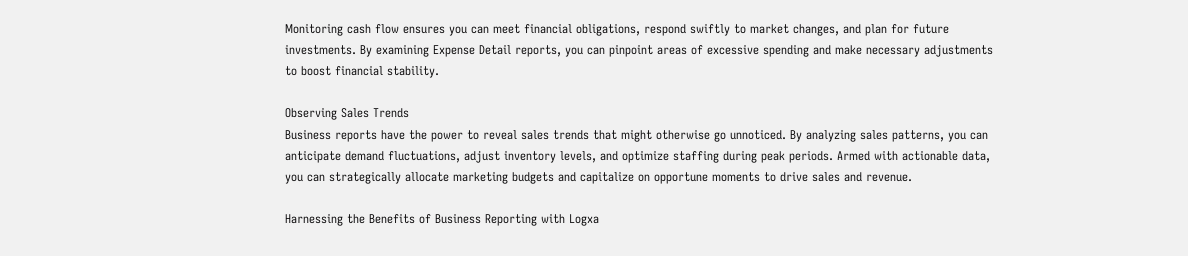Monitoring cash flow ensures you can meet financial obligations, respond swiftly to market changes, and plan for future investments. By examining Expense Detail reports, you can pinpoint areas of excessive spending and make necessary adjustments to boost financial stability.

Observing Sales Trends
Business reports have the power to reveal sales trends that might otherwise go unnoticed. By analyzing sales patterns, you can anticipate demand fluctuations, adjust inventory levels, and optimize staffing during peak periods. Armed with actionable data, you can strategically allocate marketing budgets and capitalize on opportune moments to drive sales and revenue.

Harnessing the Benefits of Business Reporting with Logxa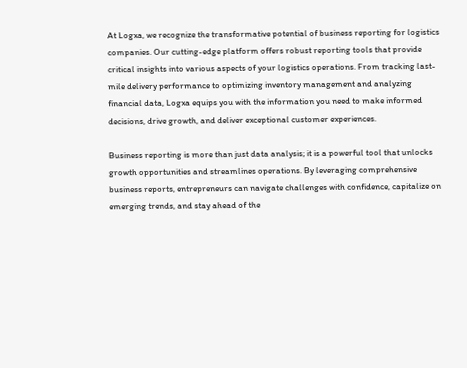At Logxa, we recognize the transformative potential of business reporting for logistics companies. Our cutting-edge platform offers robust reporting tools that provide critical insights into various aspects of your logistics operations. From tracking last-mile delivery performance to optimizing inventory management and analyzing financial data, Logxa equips you with the information you need to make informed decisions, drive growth, and deliver exceptional customer experiences.

Business reporting is more than just data analysis; it is a powerful tool that unlocks growth opportunities and streamlines operations. By leveraging comprehensive business reports, entrepreneurs can navigate challenges with confidence, capitalize on emerging trends, and stay ahead of the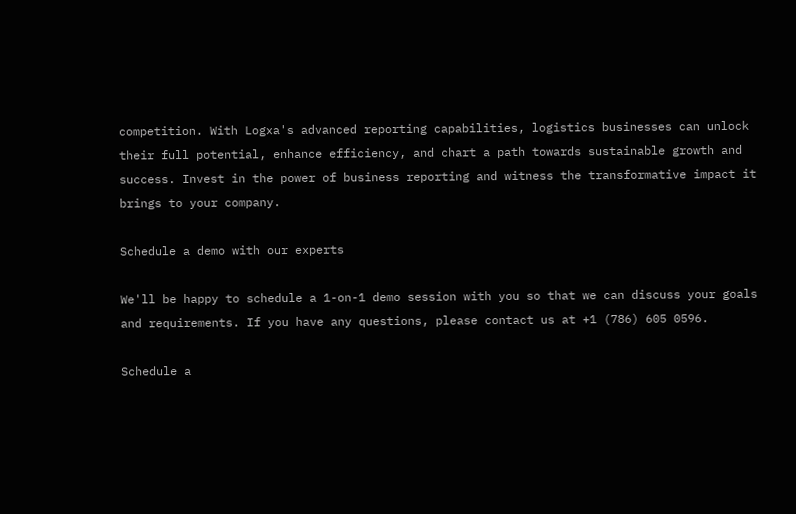competition. With Logxa's advanced reporting capabilities, logistics businesses can unlock their full potential, enhance efficiency, and chart a path towards sustainable growth and success. Invest in the power of business reporting and witness the transformative impact it brings to your company.

Schedule a demo with our experts

We'll be happy to schedule a 1-on-1 demo session with you so that we can discuss your goals and requirements. If you have any questions, please contact us at +1 (786) 605 0596.

Schedule a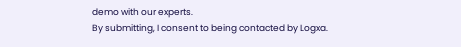demo with our experts.
By submitting, I consent to being contacted by Logxa.